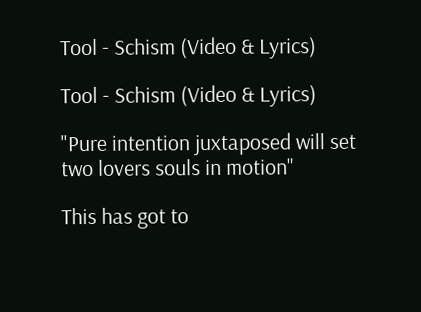Tool - Schism (Video & Lyrics)

Tool - Schism (Video & Lyrics)

"Pure intention juxtaposed will set two lovers souls in motion"

This has got to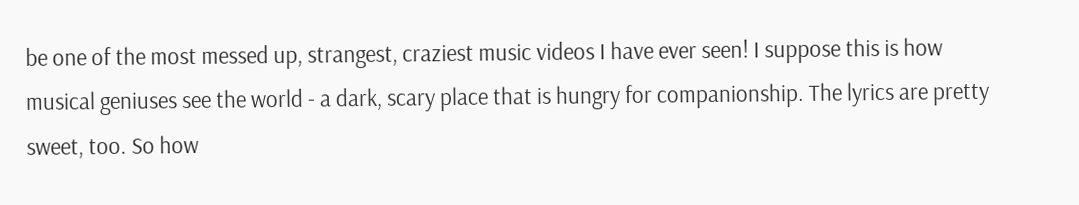be one of the most messed up, strangest, craziest music videos I have ever seen! I suppose this is how musical geniuses see the world - a dark, scary place that is hungry for companionship. The lyrics are pretty sweet, too. So how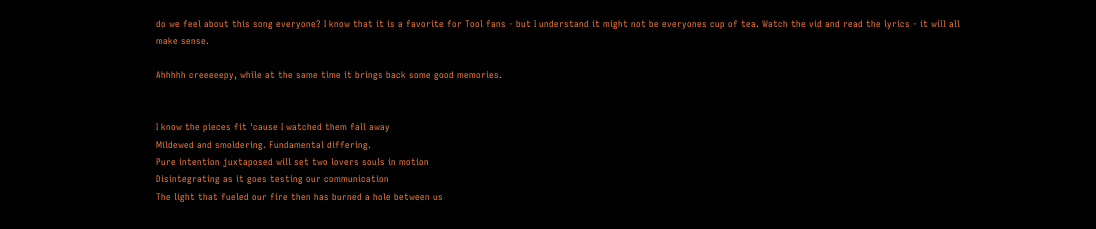do we feel about this song everyone? I know that it is a favorite for Tool fans - but I understand it might not be everyones cup of tea. Watch the vid and read the lyrics - it will all make sense.

Ahhhhh creeeeepy, while at the same time it brings back some good memories.


I know the pieces fit 'cause I watched them fall away
Mildewed and smoldering. Fundamental differing.
Pure intention juxtaposed will set two lovers souls in motion
Disintegrating as it goes testing our communication
The light that fueled our fire then has burned a hole between us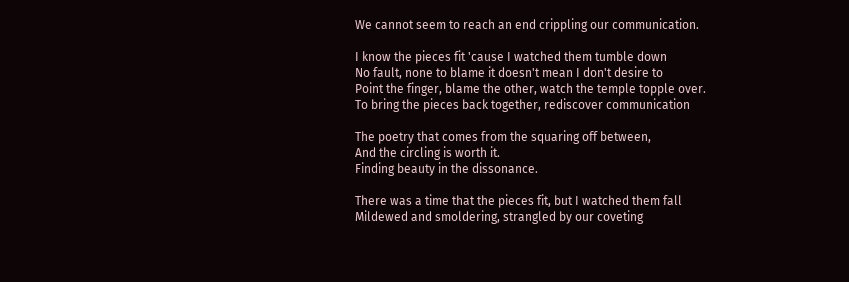We cannot seem to reach an end crippling our communication.

I know the pieces fit 'cause I watched them tumble down
No fault, none to blame it doesn't mean I don't desire to
Point the finger, blame the other, watch the temple topple over.
To bring the pieces back together, rediscover communication

The poetry that comes from the squaring off between,
And the circling is worth it.
Finding beauty in the dissonance.

There was a time that the pieces fit, but I watched them fall
Mildewed and smoldering, strangled by our coveting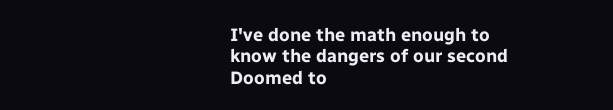I've done the math enough to know the dangers of our second
Doomed to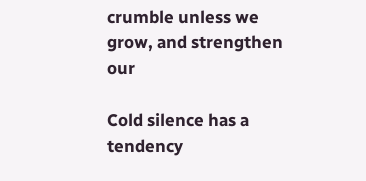crumble unless we grow, and strengthen our

Cold silence has a tendency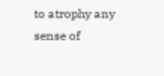to atrophy any sense of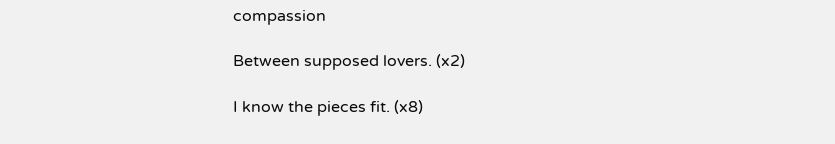compassion

Between supposed lovers. (x2)

I know the pieces fit. (x8)